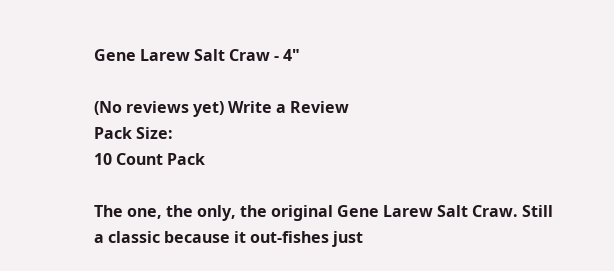Gene Larew Salt Craw - 4"

(No reviews yet) Write a Review
Pack Size:
10 Count Pack

The one, the only, the original Gene Larew Salt Craw. Still a classic because it out-fishes just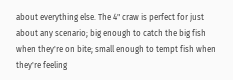about everything else. The 4" craw is perfect for just about any scenario; big enough to catch the big fish when they're on bite; small enough to tempt fish when they're feeling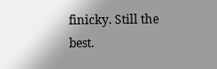finicky. Still the best.